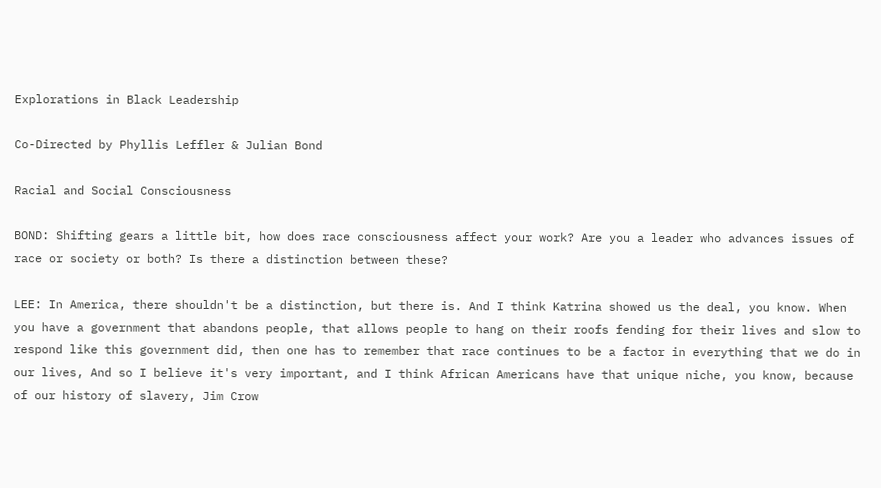Explorations in Black Leadership

Co-Directed by Phyllis Leffler & Julian Bond

Racial and Social Consciousness

BOND: Shifting gears a little bit, how does race consciousness affect your work? Are you a leader who advances issues of race or society or both? Is there a distinction between these?

LEE: In America, there shouldn't be a distinction, but there is. And I think Katrina showed us the deal, you know. When you have a government that abandons people, that allows people to hang on their roofs fending for their lives and slow to respond like this government did, then one has to remember that race continues to be a factor in everything that we do in our lives, And so I believe it's very important, and I think African Americans have that unique niche, you know, because of our history of slavery, Jim Crow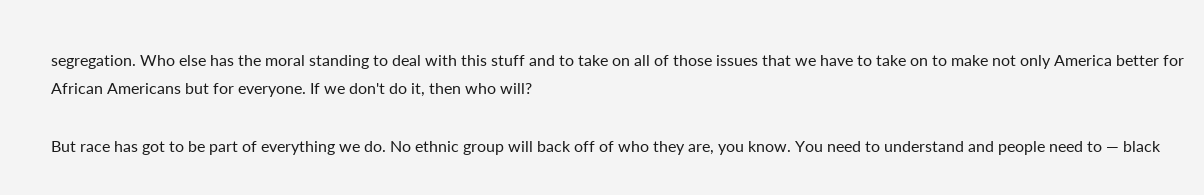segregation. Who else has the moral standing to deal with this stuff and to take on all of those issues that we have to take on to make not only America better for African Americans but for everyone. If we don't do it, then who will?

But race has got to be part of everything we do. No ethnic group will back off of who they are, you know. You need to understand and people need to — black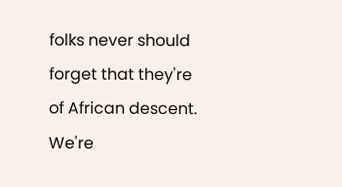folks never should forget that they're of African descent. We're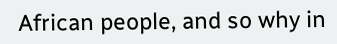African people, and so why in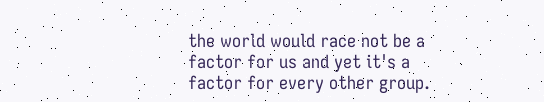the world would race not be a factor for us and yet it's a factor for every other group.